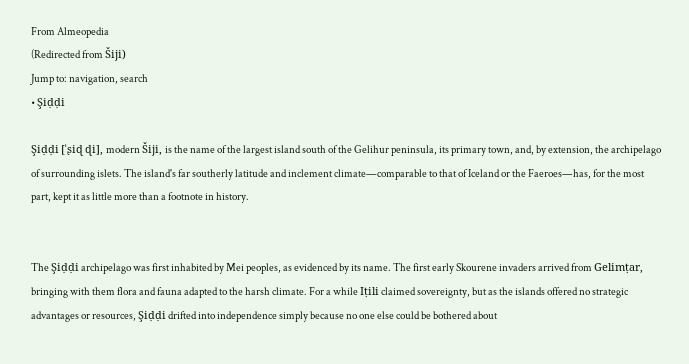From Almeopedia
(Redirected from Šiji)
Jump to: navigation, search
• Şiḍḍi

Şiḍḍi [ˈʂiɖ ɖi], modern Šiji, is the name of the largest island south of the Gelihur peninsula, its primary town, and, by extension, the archipelago of surrounding islets. The island's far southerly latitude and inclement climate—comparable to that of Iceland or the Faeroes—has, for the most part, kept it as little more than a footnote in history.


The Şiḍḍi archipelago was first inhabited by Mei peoples, as evidenced by its name. The first early Skourene invaders arrived from Gelimṭar, bringing with them flora and fauna adapted to the harsh climate. For a while Iṭili claimed sovereignty, but as the islands offered no strategic advantages or resources, Şiḍḍi drifted into independence simply because no one else could be bothered about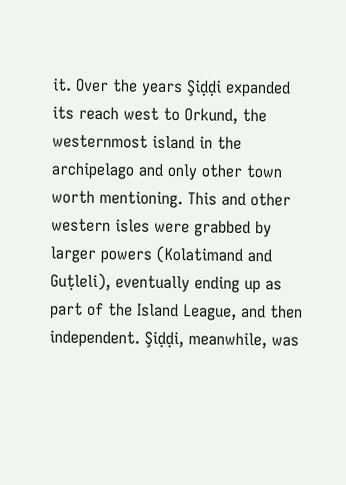it. Over the years Şiḍḍi expanded its reach west to Orkund, the westernmost island in the archipelago and only other town worth mentioning. This and other western isles were grabbed by larger powers (Kolatimand and Guṭleli), eventually ending up as part of the Island League, and then independent. Şiḍḍi, meanwhile, was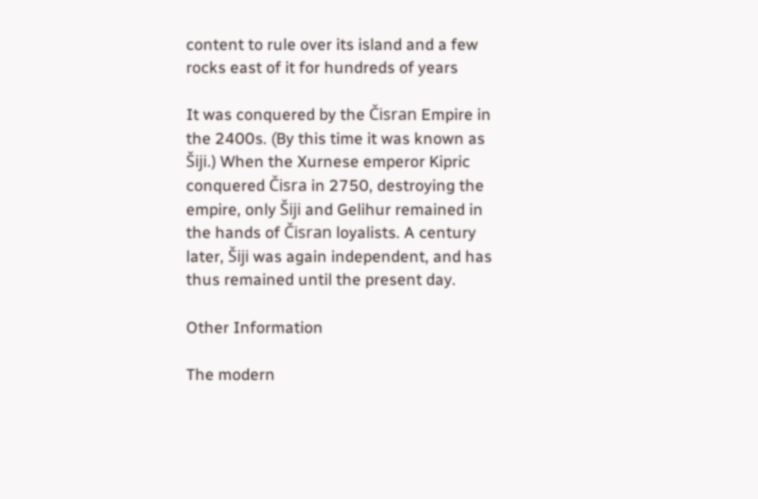content to rule over its island and a few rocks east of it for hundreds of years

It was conquered by the Čisran Empire in the 2400s. (By this time it was known as Šiji.) When the Xurnese emperor Kipric conquered Čisra in 2750, destroying the empire, only Šiji and Gelihur remained in the hands of Čisran loyalists. A century later, Šiji was again independent, and has thus remained until the present day.

Other Information

The modern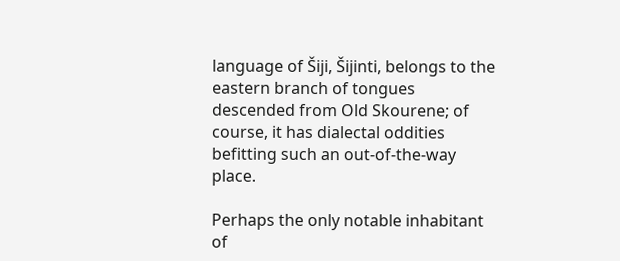language of Šiji, Šijinti, belongs to the eastern branch of tongues descended from Old Skourene; of course, it has dialectal oddities befitting such an out-of-the-way place.

Perhaps the only notable inhabitant of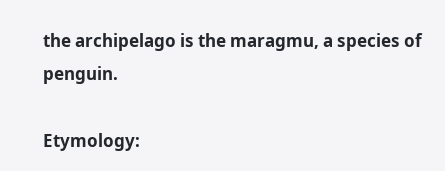the archipelago is the maragmu, a species of penguin.

Etymology: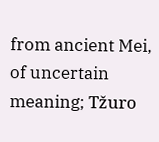from ancient Mei, of uncertain meaning; Tžuro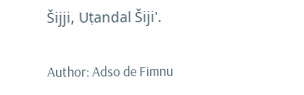Šijji, Uṭandal Šiji'.

Author: Adso de Fimnu